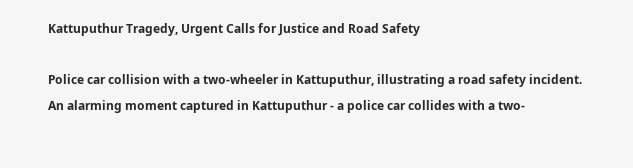Kattuputhur Tragedy, Urgent Calls for Justice and Road Safety

Police car collision with a two-wheeler in Kattuputhur, illustrating a road safety incident.
An alarming moment captured in Kattuputhur - a police car collides with a two-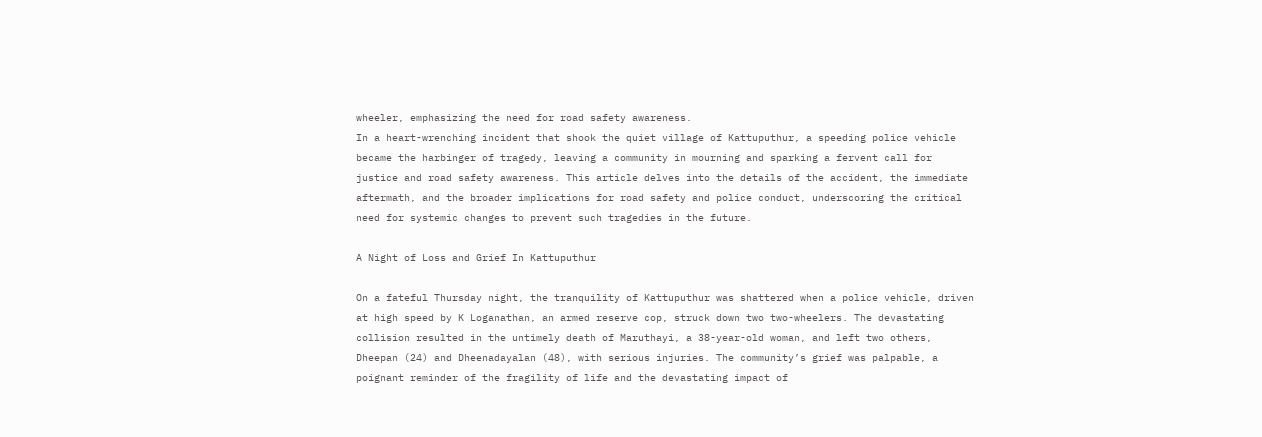wheeler, emphasizing the need for road safety awareness.
In a heart-wrenching incident that shook the quiet village of Kattuputhur, a speeding police vehicle became the harbinger of tragedy, leaving a community in mourning and sparking a fervent call for justice and road safety awareness. This article delves into the details of the accident, the immediate aftermath, and the broader implications for road safety and police conduct, underscoring the critical need for systemic changes to prevent such tragedies in the future.

A Night of Loss and Grief In Kattuputhur

On a fateful Thursday night, the tranquility of Kattuputhur was shattered when a police vehicle, driven at high speed by K Loganathan, an armed reserve cop, struck down two two-wheelers. The devastating collision resulted in the untimely death of Maruthayi, a 38-year-old woman, and left two others, Dheepan (24) and Dheenadayalan (48), with serious injuries. The community’s grief was palpable, a poignant reminder of the fragility of life and the devastating impact of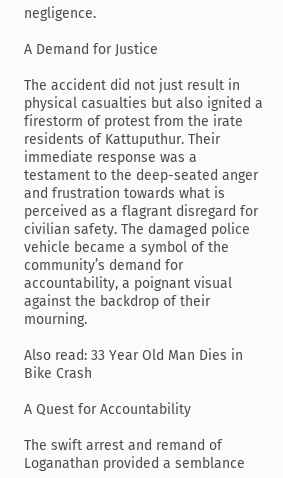negligence.

A Demand for Justice

The accident did not just result in physical casualties but also ignited a firestorm of protest from the irate residents of Kattuputhur. Their immediate response was a testament to the deep-seated anger and frustration towards what is perceived as a flagrant disregard for civilian safety. The damaged police vehicle became a symbol of the community’s demand for accountability, a poignant visual against the backdrop of their mourning.

Also read: 33 Year Old Man Dies in Bike Crash

A Quest for Accountability

The swift arrest and remand of Loganathan provided a semblance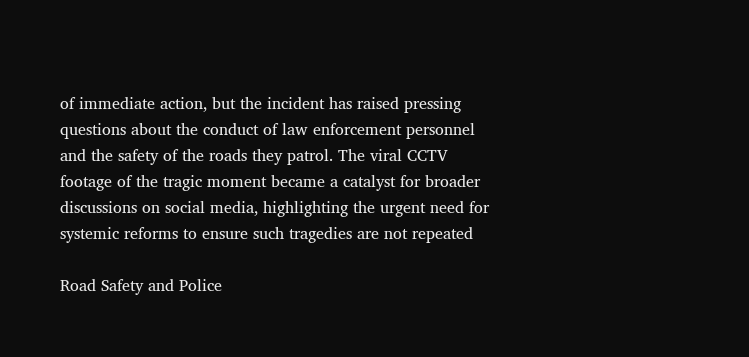of immediate action, but the incident has raised pressing questions about the conduct of law enforcement personnel and the safety of the roads they patrol. The viral CCTV footage of the tragic moment became a catalyst for broader discussions on social media, highlighting the urgent need for systemic reforms to ensure such tragedies are not repeated

Road Safety and Police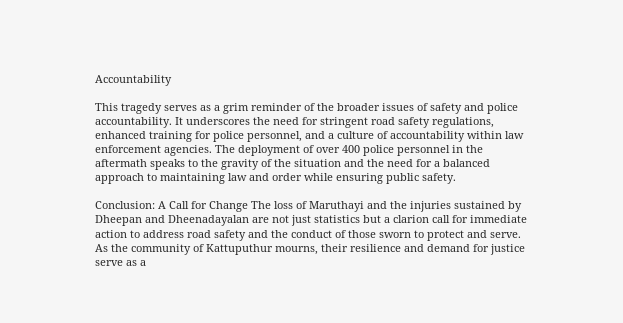Accountability

This tragedy serves as a grim reminder of the broader issues of safety and police accountability. It underscores the need for stringent road safety regulations, enhanced training for police personnel, and a culture of accountability within law enforcement agencies. The deployment of over 400 police personnel in the aftermath speaks to the gravity of the situation and the need for a balanced approach to maintaining law and order while ensuring public safety.

Conclusion: A Call for Change The loss of Maruthayi and the injuries sustained by Dheepan and Dheenadayalan are not just statistics but a clarion call for immediate action to address road safety and the conduct of those sworn to protect and serve. As the community of Kattuputhur mourns, their resilience and demand for justice serve as a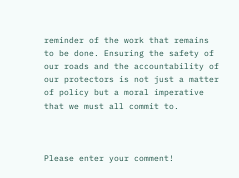reminder of the work that remains to be done. Ensuring the safety of our roads and the accountability of our protectors is not just a matter of policy but a moral imperative that we must all commit to.



Please enter your comment!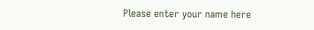Please enter your name here